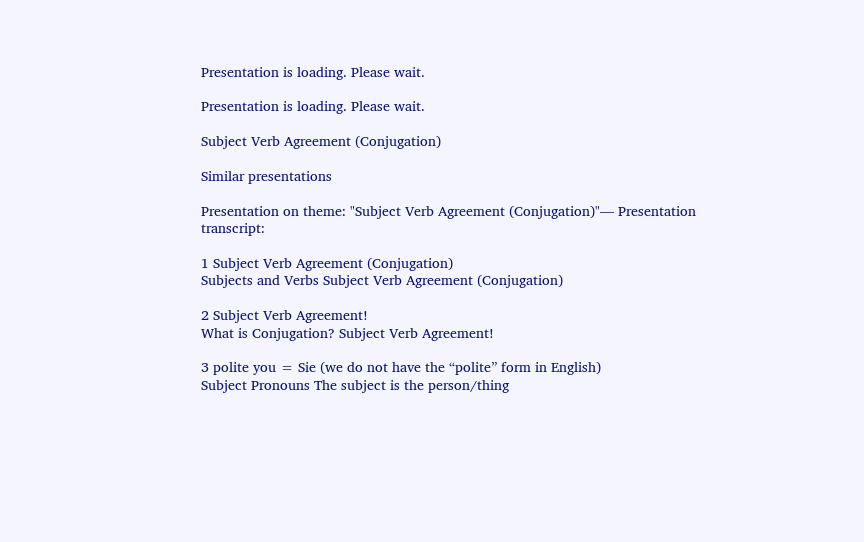Presentation is loading. Please wait.

Presentation is loading. Please wait.

Subject Verb Agreement (Conjugation)

Similar presentations

Presentation on theme: "Subject Verb Agreement (Conjugation)"— Presentation transcript:

1 Subject Verb Agreement (Conjugation)
Subjects and Verbs Subject Verb Agreement (Conjugation)

2 Subject Verb Agreement!
What is Conjugation? Subject Verb Agreement!

3 polite you = Sie (we do not have the “polite” form in English)
Subject Pronouns The subject is the person/thing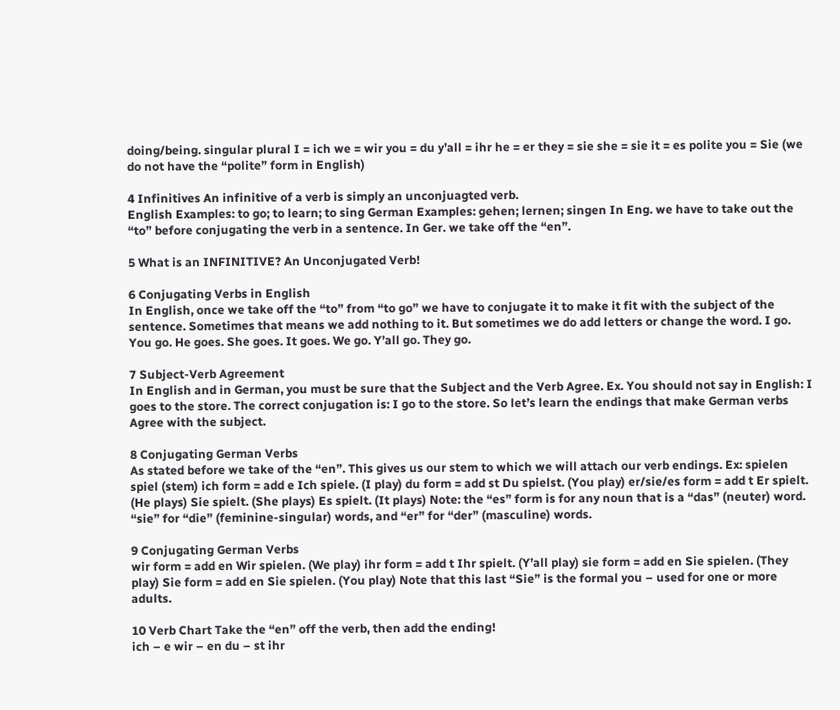doing/being. singular plural I = ich we = wir you = du y’all = ihr he = er they = sie she = sie it = es polite you = Sie (we do not have the “polite” form in English)

4 Infinitives An infinitive of a verb is simply an unconjuagted verb.
English Examples: to go; to learn; to sing German Examples: gehen; lernen; singen In Eng. we have to take out the “to” before conjugating the verb in a sentence. In Ger. we take off the “en”.

5 What is an INFINITIVE? An Unconjugated Verb!

6 Conjugating Verbs in English
In English, once we take off the “to” from “to go” we have to conjugate it to make it fit with the subject of the sentence. Sometimes that means we add nothing to it. But sometimes we do add letters or change the word. I go. You go. He goes. She goes. It goes. We go. Y’all go. They go.

7 Subject-Verb Agreement
In English and in German, you must be sure that the Subject and the Verb Agree. Ex. You should not say in English: I goes to the store. The correct conjugation is: I go to the store. So let’s learn the endings that make German verbs Agree with the subject.

8 Conjugating German Verbs
As stated before we take of the “en”. This gives us our stem to which we will attach our verb endings. Ex: spielen spiel (stem) ich form = add e Ich spiele. (I play) du form = add st Du spielst. (You play) er/sie/es form = add t Er spielt. (He plays) Sie spielt. (She plays) Es spielt. (It plays) Note: the “es” form is for any noun that is a “das” (neuter) word. “sie” for “die” (feminine-singular) words, and “er” for “der” (masculine) words.

9 Conjugating German Verbs
wir form = add en Wir spielen. (We play) ihr form = add t Ihr spielt. (Y’all play) sie form = add en Sie spielen. (They play) Sie form = add en Sie spielen. (You play) Note that this last “Sie” is the formal you – used for one or more adults.

10 Verb Chart Take the “en” off the verb, then add the ending!
ich – e wir – en du – st ihr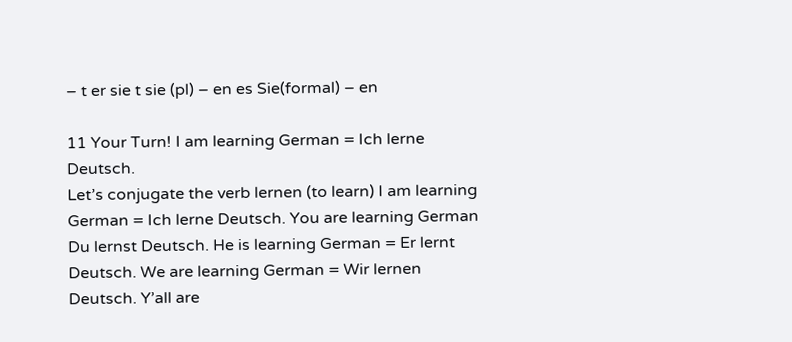– t er sie t sie (pl) – en es Sie(formal) – en

11 Your Turn! I am learning German = Ich lerne Deutsch.
Let’s conjugate the verb lernen (to learn) I am learning German = Ich lerne Deutsch. You are learning German Du lernst Deutsch. He is learning German = Er lernt Deutsch. We are learning German = Wir lernen Deutsch. Y’all are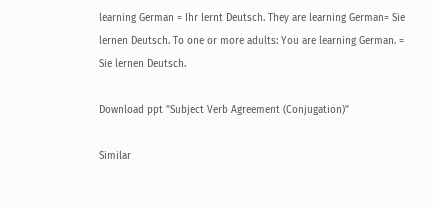learning German = Ihr lernt Deutsch. They are learning German= Sie lernen Deutsch. To one or more adults: You are learning German. = Sie lernen Deutsch.

Download ppt "Subject Verb Agreement (Conjugation)"

Similar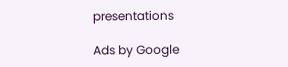presentations

Ads by Google